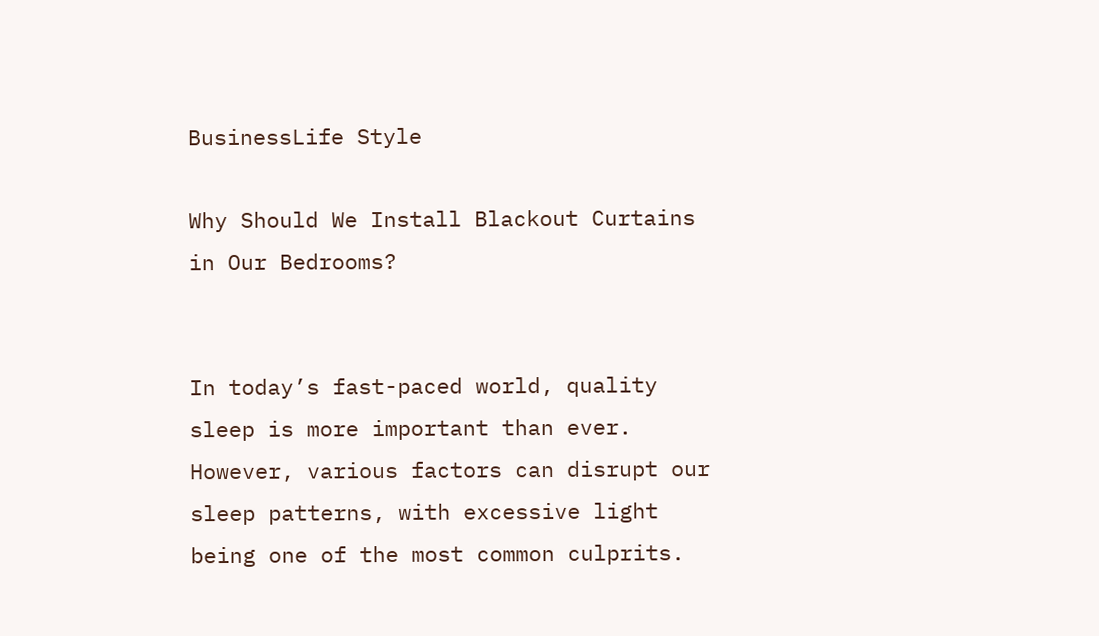BusinessLife Style

Why Should We Install Blackout Curtains in Our Bedrooms?


In today’s fast-paced world, quality sleep is more important than ever. However, various factors can disrupt our sleep patterns, with excessive light being one of the most common culprits.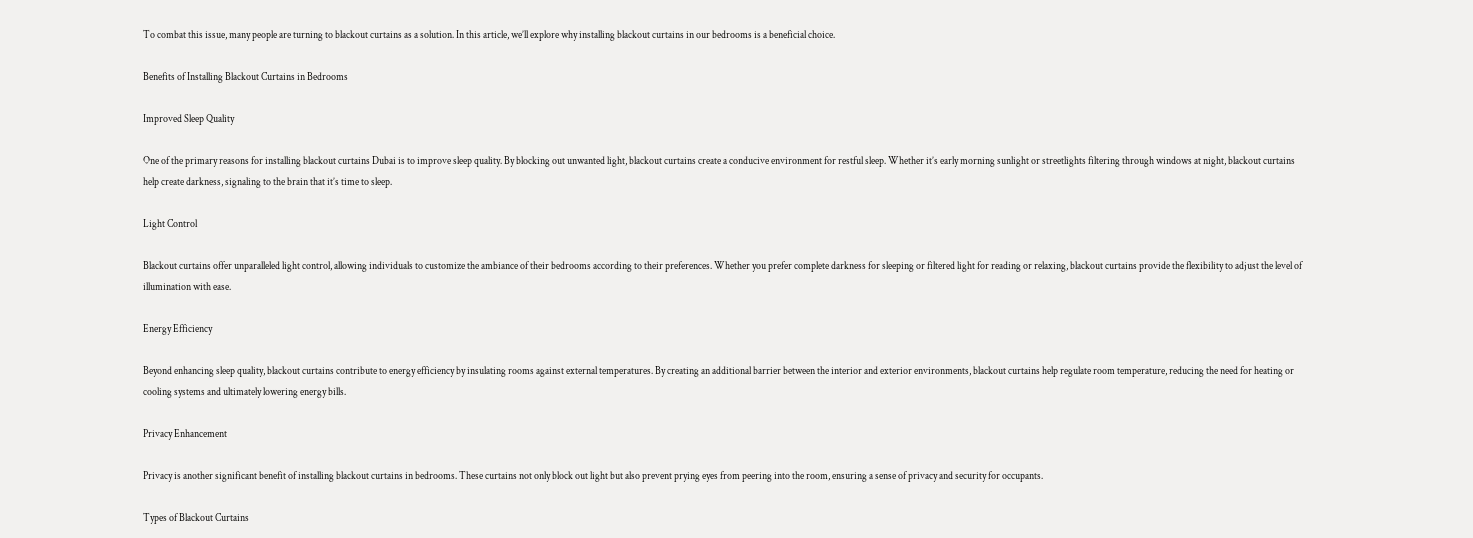To combat this issue, many people are turning to blackout curtains as a solution. In this article, we’ll explore why installing blackout curtains in our bedrooms is a beneficial choice.

Benefits of Installing Blackout Curtains in Bedrooms

Improved Sleep Quality

One of the primary reasons for installing blackout curtains Dubai is to improve sleep quality. By blocking out unwanted light, blackout curtains create a conducive environment for restful sleep. Whether it’s early morning sunlight or streetlights filtering through windows at night, blackout curtains help create darkness, signaling to the brain that it’s time to sleep.

Light Control

Blackout curtains offer unparalleled light control, allowing individuals to customize the ambiance of their bedrooms according to their preferences. Whether you prefer complete darkness for sleeping or filtered light for reading or relaxing, blackout curtains provide the flexibility to adjust the level of illumination with ease.

Energy Efficiency

Beyond enhancing sleep quality, blackout curtains contribute to energy efficiency by insulating rooms against external temperatures. By creating an additional barrier between the interior and exterior environments, blackout curtains help regulate room temperature, reducing the need for heating or cooling systems and ultimately lowering energy bills.

Privacy Enhancement

Privacy is another significant benefit of installing blackout curtains in bedrooms. These curtains not only block out light but also prevent prying eyes from peering into the room, ensuring a sense of privacy and security for occupants.

Types of Blackout Curtains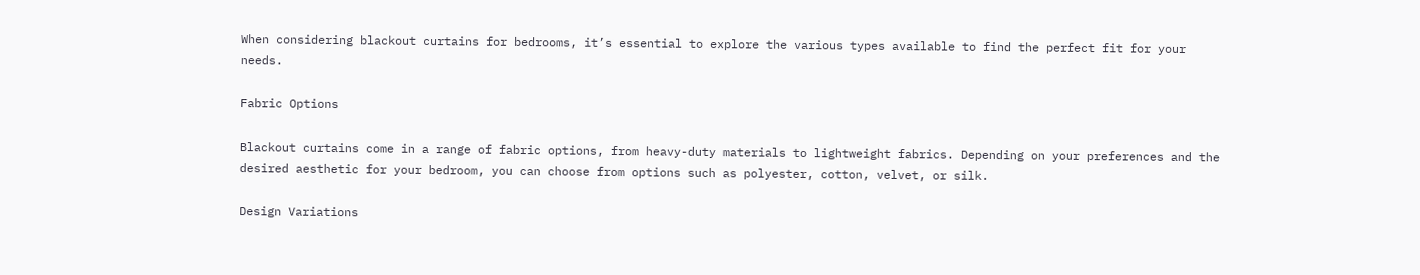When considering blackout curtains for bedrooms, it’s essential to explore the various types available to find the perfect fit for your needs.

Fabric Options

Blackout curtains come in a range of fabric options, from heavy-duty materials to lightweight fabrics. Depending on your preferences and the desired aesthetic for your bedroom, you can choose from options such as polyester, cotton, velvet, or silk.

Design Variations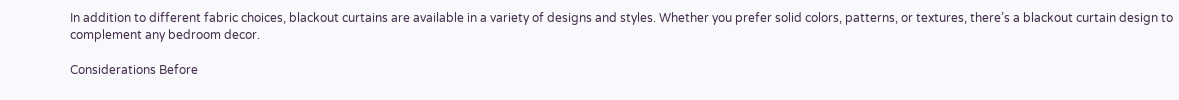In addition to different fabric choices, blackout curtains are available in a variety of designs and styles. Whether you prefer solid colors, patterns, or textures, there’s a blackout curtain design to complement any bedroom decor.

Considerations Before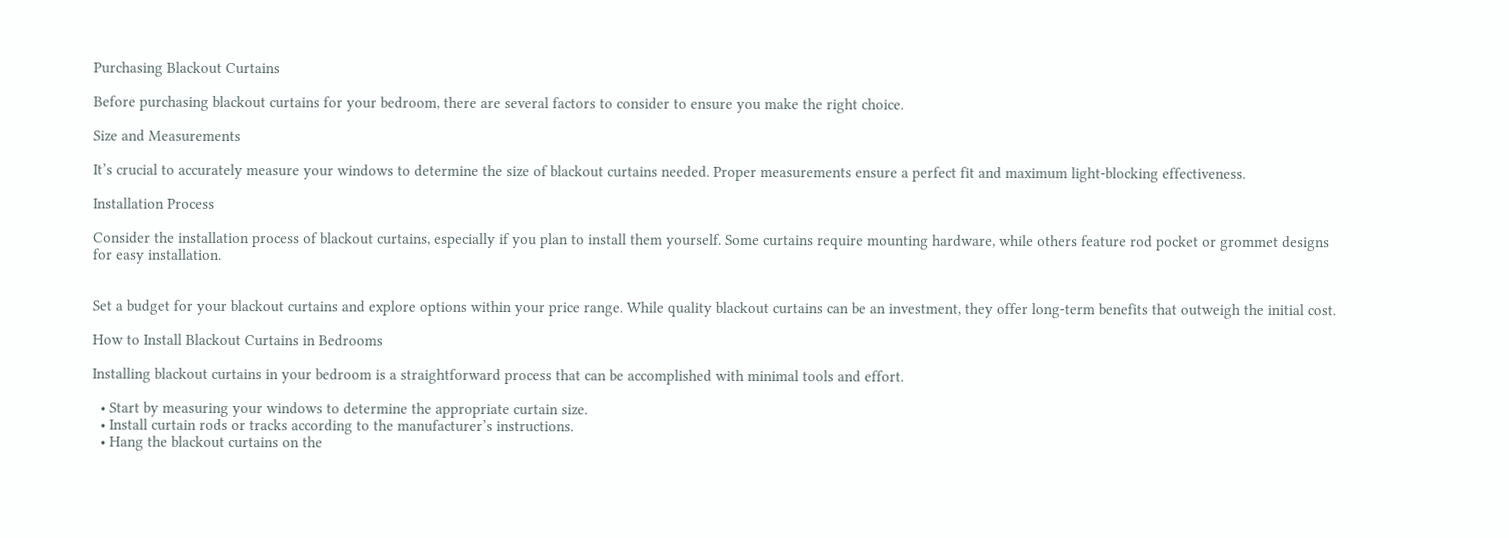Purchasing Blackout Curtains

Before purchasing blackout curtains for your bedroom, there are several factors to consider to ensure you make the right choice.

Size and Measurements

It’s crucial to accurately measure your windows to determine the size of blackout curtains needed. Proper measurements ensure a perfect fit and maximum light-blocking effectiveness.

Installation Process

Consider the installation process of blackout curtains, especially if you plan to install them yourself. Some curtains require mounting hardware, while others feature rod pocket or grommet designs for easy installation.


Set a budget for your blackout curtains and explore options within your price range. While quality blackout curtains can be an investment, they offer long-term benefits that outweigh the initial cost.

How to Install Blackout Curtains in Bedrooms

Installing blackout curtains in your bedroom is a straightforward process that can be accomplished with minimal tools and effort.

  • Start by measuring your windows to determine the appropriate curtain size.
  • Install curtain rods or tracks according to the manufacturer’s instructions.
  • Hang the blackout curtains on the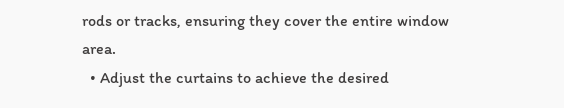rods or tracks, ensuring they cover the entire window area.
  • Adjust the curtains to achieve the desired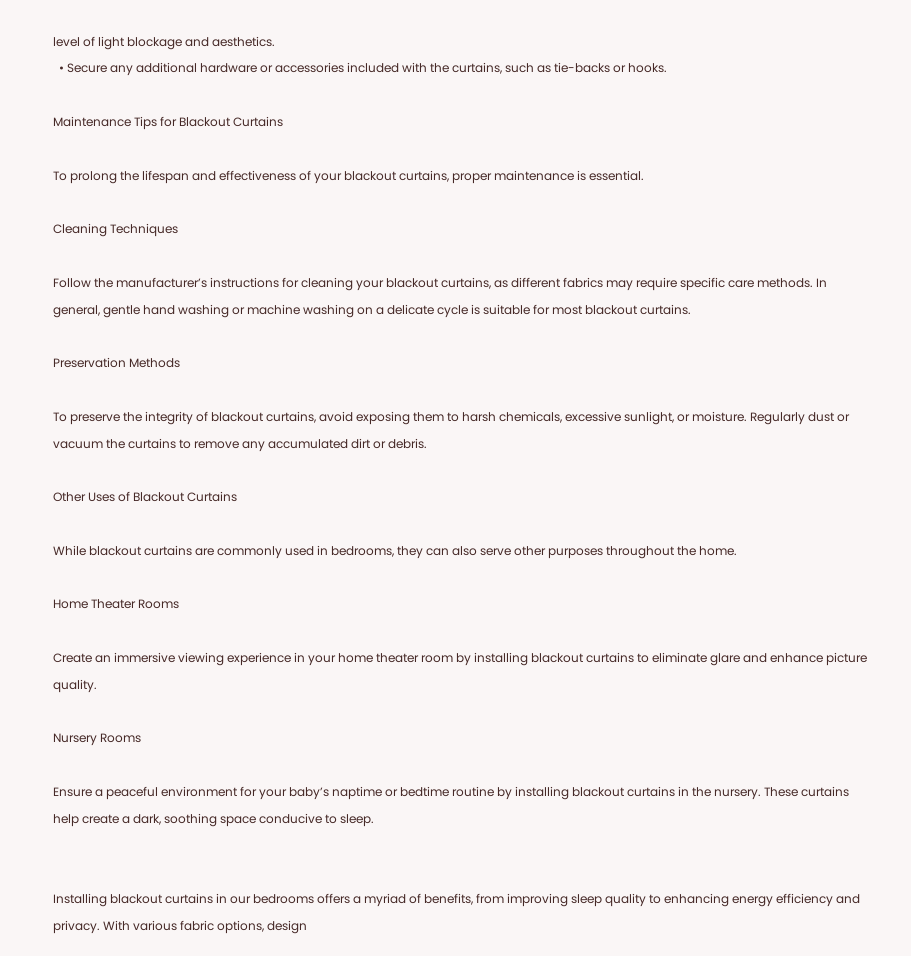level of light blockage and aesthetics.
  • Secure any additional hardware or accessories included with the curtains, such as tie-backs or hooks.

Maintenance Tips for Blackout Curtains

To prolong the lifespan and effectiveness of your blackout curtains, proper maintenance is essential.

Cleaning Techniques

Follow the manufacturer’s instructions for cleaning your blackout curtains, as different fabrics may require specific care methods. In general, gentle hand washing or machine washing on a delicate cycle is suitable for most blackout curtains.

Preservation Methods

To preserve the integrity of blackout curtains, avoid exposing them to harsh chemicals, excessive sunlight, or moisture. Regularly dust or vacuum the curtains to remove any accumulated dirt or debris.

Other Uses of Blackout Curtains

While blackout curtains are commonly used in bedrooms, they can also serve other purposes throughout the home.

Home Theater Rooms

Create an immersive viewing experience in your home theater room by installing blackout curtains to eliminate glare and enhance picture quality.

Nursery Rooms

Ensure a peaceful environment for your baby’s naptime or bedtime routine by installing blackout curtains in the nursery. These curtains help create a dark, soothing space conducive to sleep.


Installing blackout curtains in our bedrooms offers a myriad of benefits, from improving sleep quality to enhancing energy efficiency and privacy. With various fabric options, design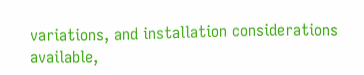variations, and installation considerations available,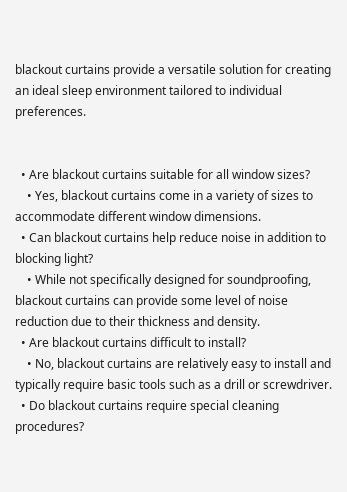blackout curtains provide a versatile solution for creating an ideal sleep environment tailored to individual preferences.


  • Are blackout curtains suitable for all window sizes?
    • Yes, blackout curtains come in a variety of sizes to accommodate different window dimensions.
  • Can blackout curtains help reduce noise in addition to blocking light?
    • While not specifically designed for soundproofing, blackout curtains can provide some level of noise reduction due to their thickness and density.
  • Are blackout curtains difficult to install?
    • No, blackout curtains are relatively easy to install and typically require basic tools such as a drill or screwdriver.
  • Do blackout curtains require special cleaning procedures?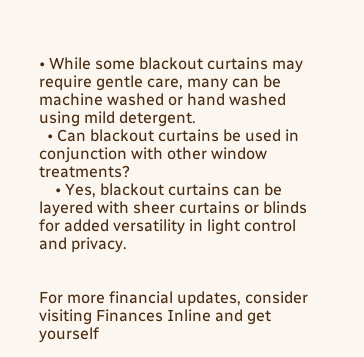• While some blackout curtains may require gentle care, many can be machine washed or hand washed using mild detergent.
  • Can blackout curtains be used in conjunction with other window treatments?
    • Yes, blackout curtains can be layered with sheer curtains or blinds for added versatility in light control and privacy.


For more financial updates, consider visiting Finances Inline and get yourself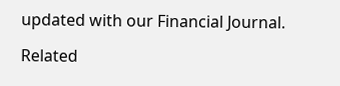updated with our Financial Journal.

Related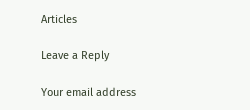Articles

Leave a Reply

Your email address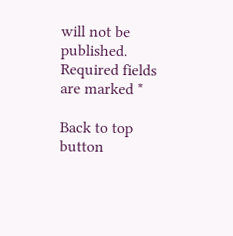will not be published. Required fields are marked *

Back to top button